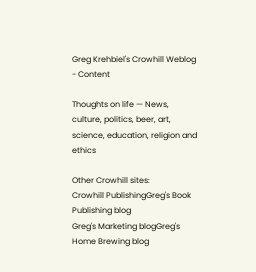Greg Krehbiel's Crowhill Weblog - Content

Thoughts on life — News, culture, politics, beer, art, science, education, religion and ethics

Other Crowhill sites:
Crowhill PublishingGreg's Book Publishing blog
Greg's Marketing blogGreg's Home Brewing blog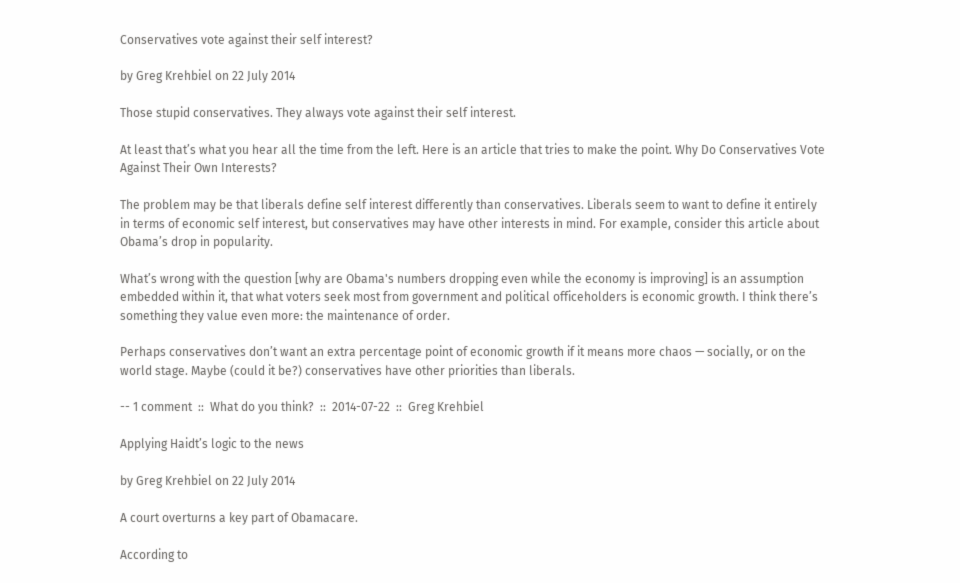Conservatives vote against their self interest?

by Greg Krehbiel on 22 July 2014

Those stupid conservatives. They always vote against their self interest.

At least that’s what you hear all the time from the left. Here is an article that tries to make the point. Why Do Conservatives Vote Against Their Own Interests?

The problem may be that liberals define self interest differently than conservatives. Liberals seem to want to define it entirely in terms of economic self interest, but conservatives may have other interests in mind. For example, consider this article about Obama’s drop in popularity.

What’s wrong with the question [why are Obama's numbers dropping even while the economy is improving] is an assumption embedded within it, that what voters seek most from government and political officeholders is economic growth. I think there’s something they value even more: the maintenance of order.

Perhaps conservatives don’t want an extra percentage point of economic growth if it means more chaos — socially, or on the world stage. Maybe (could it be?) conservatives have other priorities than liberals.

-- 1 comment  ::  What do you think?  ::  2014-07-22  ::  Greg Krehbiel

Applying Haidt’s logic to the news

by Greg Krehbiel on 22 July 2014

A court overturns a key part of Obamacare.

According to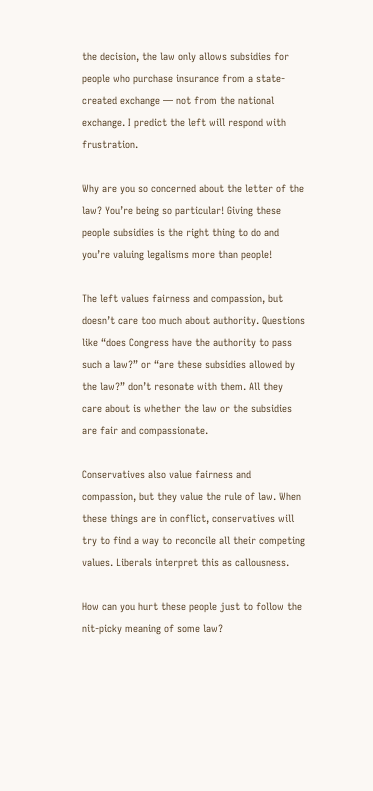the decision, the law only allows subsidies for people who purchase insurance from a state-created exchange — not from the national exchange. I predict the left will respond with frustration.

Why are you so concerned about the letter of the law? You’re being so particular! Giving these people subsidies is the right thing to do and you’re valuing legalisms more than people!

The left values fairness and compassion, but doesn’t care too much about authority. Questions like “does Congress have the authority to pass such a law?” or “are these subsidies allowed by the law?” don’t resonate with them. All they care about is whether the law or the subsidies are fair and compassionate.

Conservatives also value fairness and compassion, but they value the rule of law. When these things are in conflict, conservatives will try to find a way to reconcile all their competing values. Liberals interpret this as callousness.

How can you hurt these people just to follow the nit-picky meaning of some law?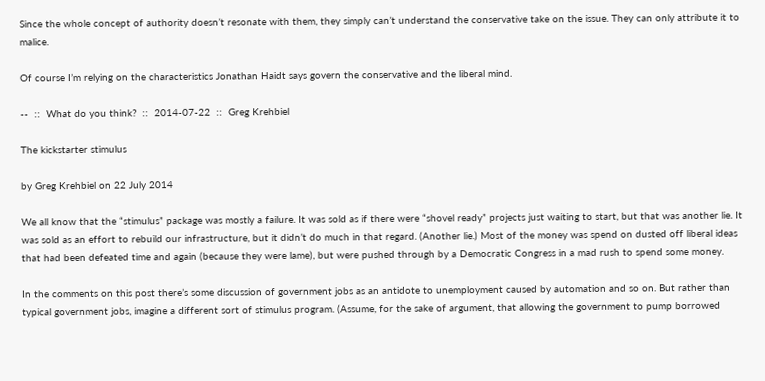Since the whole concept of authority doesn’t resonate with them, they simply can’t understand the conservative take on the issue. They can only attribute it to malice.

Of course I’m relying on the characteristics Jonathan Haidt says govern the conservative and the liberal mind.

--  ::  What do you think?  ::  2014-07-22  ::  Greg Krehbiel

The kickstarter stimulus

by Greg Krehbiel on 22 July 2014

We all know that the “stimulus” package was mostly a failure. It was sold as if there were “shovel ready” projects just waiting to start, but that was another lie. It was sold as an effort to rebuild our infrastructure, but it didn’t do much in that regard. (Another lie.) Most of the money was spend on dusted off liberal ideas that had been defeated time and again (because they were lame), but were pushed through by a Democratic Congress in a mad rush to spend some money.

In the comments on this post there’s some discussion of government jobs as an antidote to unemployment caused by automation and so on. But rather than typical government jobs, imagine a different sort of stimulus program. (Assume, for the sake of argument, that allowing the government to pump borrowed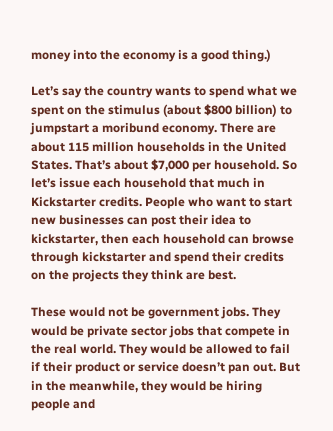money into the economy is a good thing.)

Let’s say the country wants to spend what we spent on the stimulus (about $800 billion) to jumpstart a moribund economy. There are about 115 million households in the United States. That’s about $7,000 per household. So let’s issue each household that much in Kickstarter credits. People who want to start new businesses can post their idea to kickstarter, then each household can browse through kickstarter and spend their credits on the projects they think are best.

These would not be government jobs. They would be private sector jobs that compete in the real world. They would be allowed to fail if their product or service doesn’t pan out. But in the meanwhile, they would be hiring people and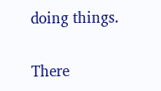doing things.

There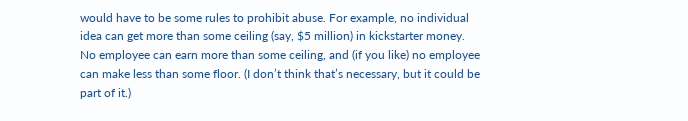would have to be some rules to prohibit abuse. For example, no individual idea can get more than some ceiling (say, $5 million) in kickstarter money. No employee can earn more than some ceiling, and (if you like) no employee can make less than some floor. (I don’t think that’s necessary, but it could be part of it.)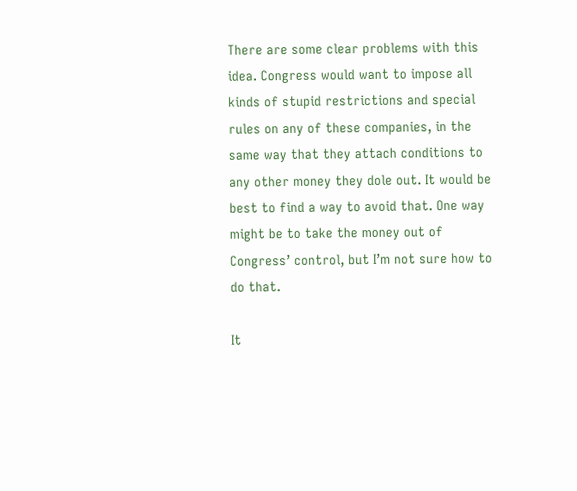There are some clear problems with this idea. Congress would want to impose all kinds of stupid restrictions and special rules on any of these companies, in the same way that they attach conditions to any other money they dole out. It would be best to find a way to avoid that. One way might be to take the money out of Congress’ control, but I’m not sure how to do that.

It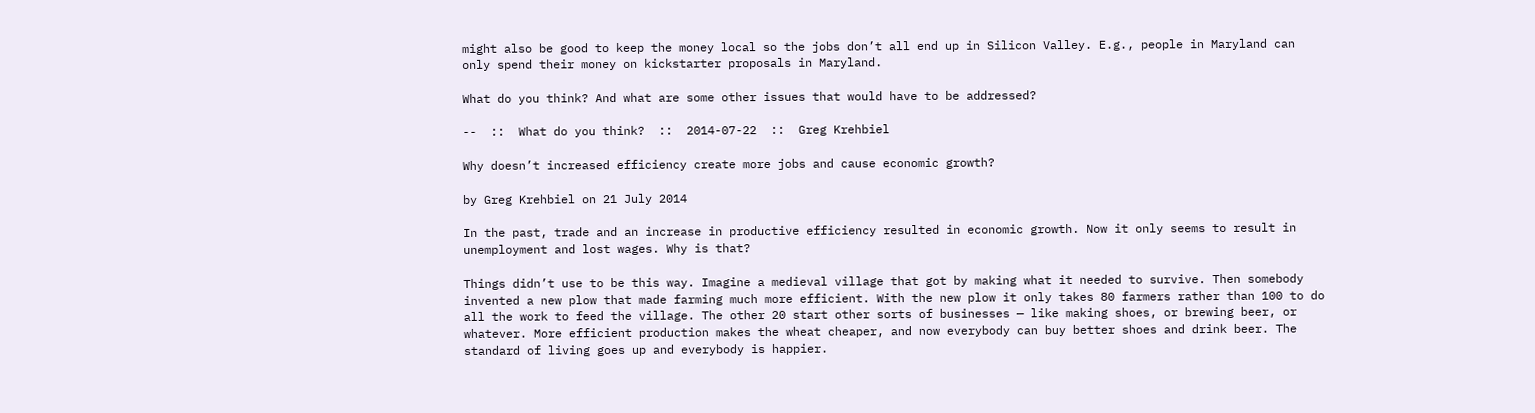might also be good to keep the money local so the jobs don’t all end up in Silicon Valley. E.g., people in Maryland can only spend their money on kickstarter proposals in Maryland.

What do you think? And what are some other issues that would have to be addressed?

--  ::  What do you think?  ::  2014-07-22  ::  Greg Krehbiel

Why doesn’t increased efficiency create more jobs and cause economic growth?

by Greg Krehbiel on 21 July 2014

In the past, trade and an increase in productive efficiency resulted in economic growth. Now it only seems to result in unemployment and lost wages. Why is that?

Things didn’t use to be this way. Imagine a medieval village that got by making what it needed to survive. Then somebody invented a new plow that made farming much more efficient. With the new plow it only takes 80 farmers rather than 100 to do all the work to feed the village. The other 20 start other sorts of businesses — like making shoes, or brewing beer, or whatever. More efficient production makes the wheat cheaper, and now everybody can buy better shoes and drink beer. The standard of living goes up and everybody is happier.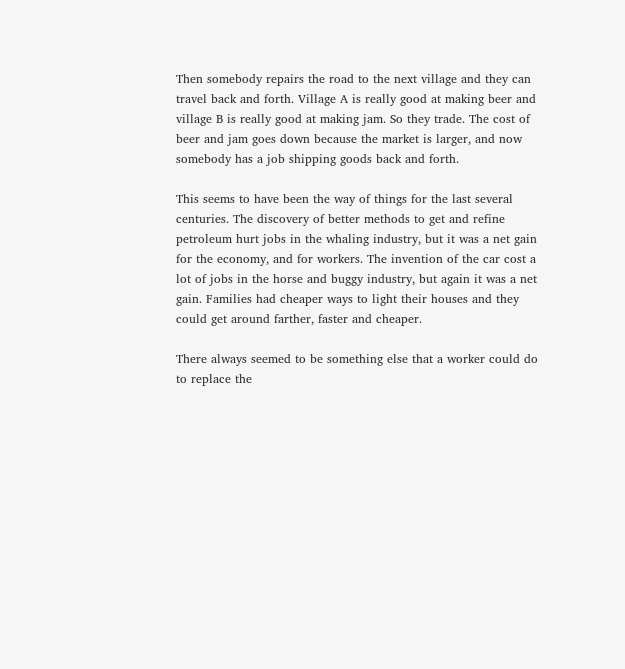Then somebody repairs the road to the next village and they can travel back and forth. Village A is really good at making beer and village B is really good at making jam. So they trade. The cost of beer and jam goes down because the market is larger, and now somebody has a job shipping goods back and forth.

This seems to have been the way of things for the last several centuries. The discovery of better methods to get and refine petroleum hurt jobs in the whaling industry, but it was a net gain for the economy, and for workers. The invention of the car cost a lot of jobs in the horse and buggy industry, but again it was a net gain. Families had cheaper ways to light their houses and they could get around farther, faster and cheaper.

There always seemed to be something else that a worker could do to replace the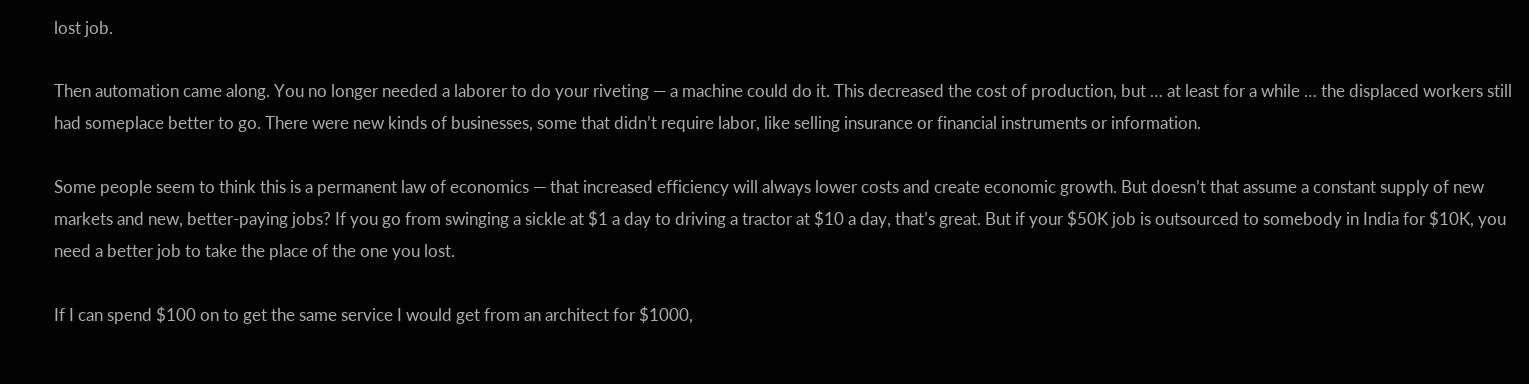lost job.

Then automation came along. You no longer needed a laborer to do your riveting — a machine could do it. This decreased the cost of production, but … at least for a while … the displaced workers still had someplace better to go. There were new kinds of businesses, some that didn’t require labor, like selling insurance or financial instruments or information.

Some people seem to think this is a permanent law of economics — that increased efficiency will always lower costs and create economic growth. But doesn’t that assume a constant supply of new markets and new, better-paying jobs? If you go from swinging a sickle at $1 a day to driving a tractor at $10 a day, that’s great. But if your $50K job is outsourced to somebody in India for $10K, you need a better job to take the place of the one you lost.

If I can spend $100 on to get the same service I would get from an architect for $1000,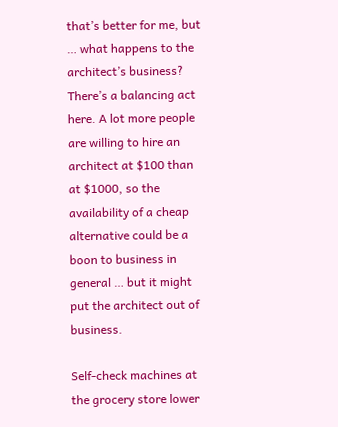that’s better for me, but … what happens to the architect’s business? There’s a balancing act here. A lot more people are willing to hire an architect at $100 than at $1000, so the availability of a cheap alternative could be a boon to business in general … but it might put the architect out of business.

Self-check machines at the grocery store lower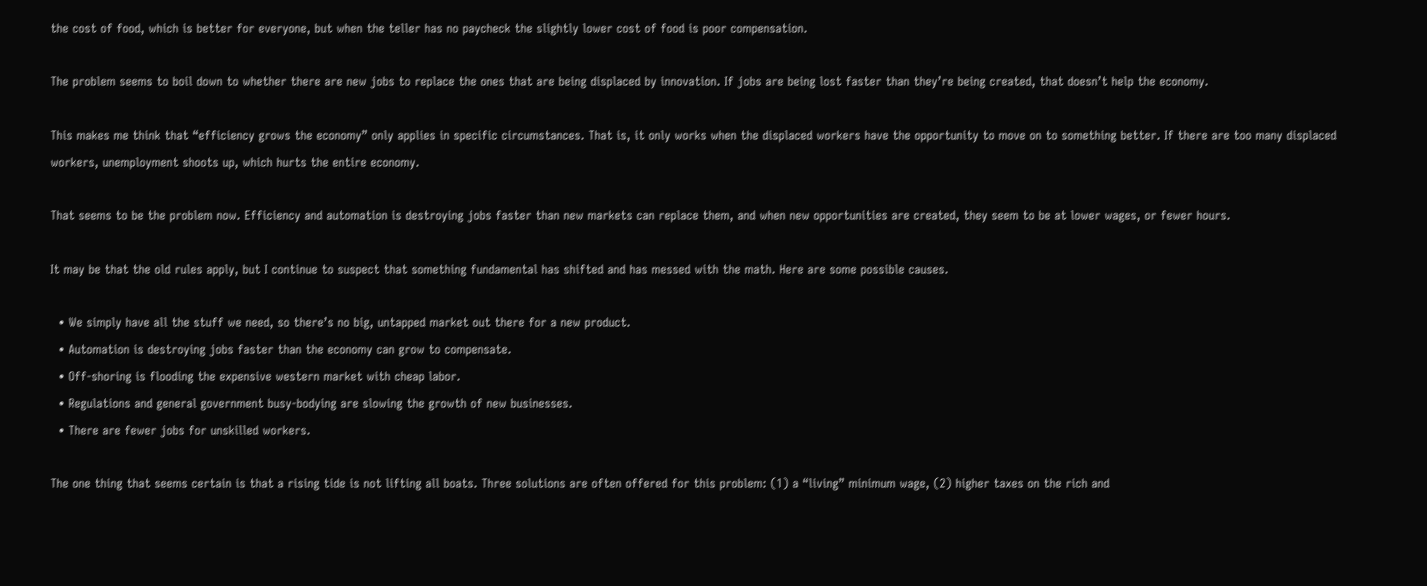the cost of food, which is better for everyone, but when the teller has no paycheck the slightly lower cost of food is poor compensation.

The problem seems to boil down to whether there are new jobs to replace the ones that are being displaced by innovation. If jobs are being lost faster than they’re being created, that doesn’t help the economy.

This makes me think that “efficiency grows the economy” only applies in specific circumstances. That is, it only works when the displaced workers have the opportunity to move on to something better. If there are too many displaced workers, unemployment shoots up, which hurts the entire economy.

That seems to be the problem now. Efficiency and automation is destroying jobs faster than new markets can replace them, and when new opportunities are created, they seem to be at lower wages, or fewer hours.

It may be that the old rules apply, but I continue to suspect that something fundamental has shifted and has messed with the math. Here are some possible causes.

  • We simply have all the stuff we need, so there’s no big, untapped market out there for a new product.
  • Automation is destroying jobs faster than the economy can grow to compensate.
  • Off-shoring is flooding the expensive western market with cheap labor.
  • Regulations and general government busy-bodying are slowing the growth of new businesses.
  • There are fewer jobs for unskilled workers.

The one thing that seems certain is that a rising tide is not lifting all boats. Three solutions are often offered for this problem: (1) a “living” minimum wage, (2) higher taxes on the rich and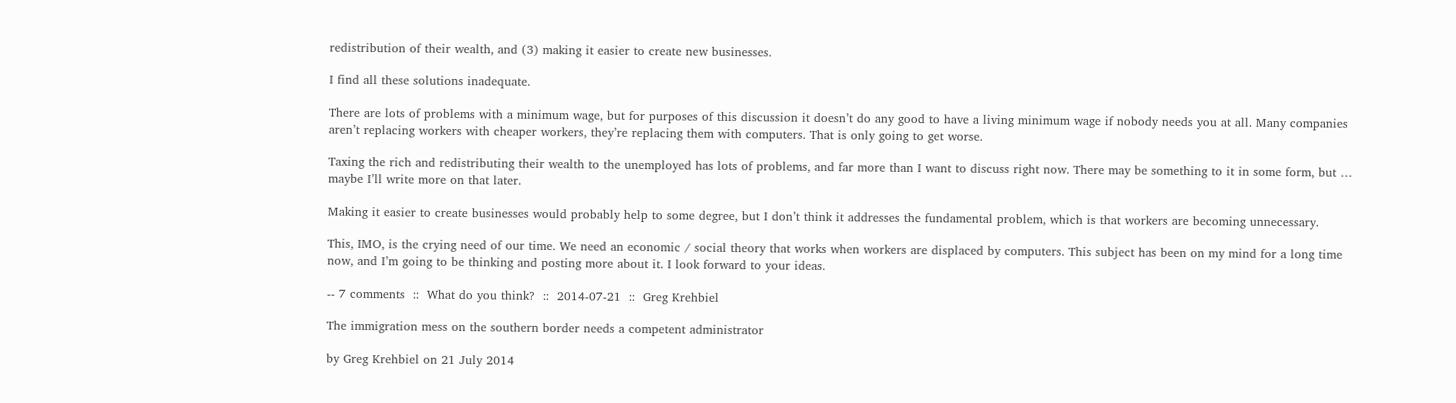redistribution of their wealth, and (3) making it easier to create new businesses.

I find all these solutions inadequate.

There are lots of problems with a minimum wage, but for purposes of this discussion it doesn’t do any good to have a living minimum wage if nobody needs you at all. Many companies aren’t replacing workers with cheaper workers, they’re replacing them with computers. That is only going to get worse.

Taxing the rich and redistributing their wealth to the unemployed has lots of problems, and far more than I want to discuss right now. There may be something to it in some form, but … maybe I’ll write more on that later.

Making it easier to create businesses would probably help to some degree, but I don’t think it addresses the fundamental problem, which is that workers are becoming unnecessary.

This, IMO, is the crying need of our time. We need an economic / social theory that works when workers are displaced by computers. This subject has been on my mind for a long time now, and I’m going to be thinking and posting more about it. I look forward to your ideas.

-- 7 comments  ::  What do you think?  ::  2014-07-21  ::  Greg Krehbiel

The immigration mess on the southern border needs a competent administrator

by Greg Krehbiel on 21 July 2014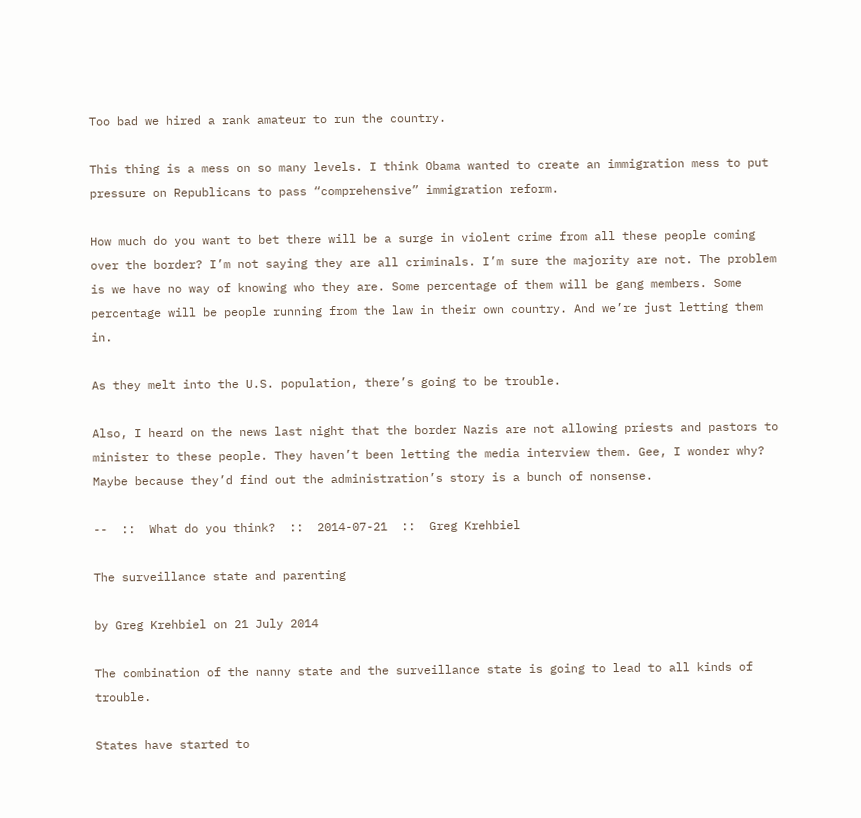Too bad we hired a rank amateur to run the country.

This thing is a mess on so many levels. I think Obama wanted to create an immigration mess to put pressure on Republicans to pass “comprehensive” immigration reform.

How much do you want to bet there will be a surge in violent crime from all these people coming over the border? I’m not saying they are all criminals. I’m sure the majority are not. The problem is we have no way of knowing who they are. Some percentage of them will be gang members. Some percentage will be people running from the law in their own country. And we’re just letting them in.

As they melt into the U.S. population, there’s going to be trouble.

Also, I heard on the news last night that the border Nazis are not allowing priests and pastors to minister to these people. They haven’t been letting the media interview them. Gee, I wonder why? Maybe because they’d find out the administration’s story is a bunch of nonsense.

--  ::  What do you think?  ::  2014-07-21  ::  Greg Krehbiel

The surveillance state and parenting

by Greg Krehbiel on 21 July 2014

The combination of the nanny state and the surveillance state is going to lead to all kinds of trouble.

States have started to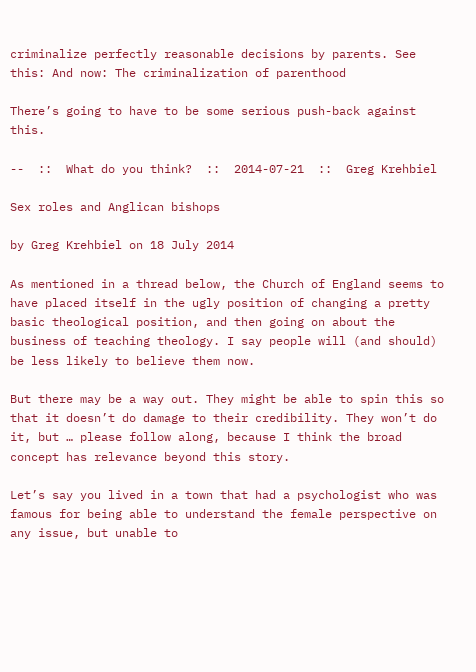criminalize perfectly reasonable decisions by parents. See this: And now: The criminalization of parenthood

There’s going to have to be some serious push-back against this.

--  ::  What do you think?  ::  2014-07-21  ::  Greg Krehbiel

Sex roles and Anglican bishops

by Greg Krehbiel on 18 July 2014

As mentioned in a thread below, the Church of England seems to have placed itself in the ugly position of changing a pretty basic theological position, and then going on about the business of teaching theology. I say people will (and should) be less likely to believe them now.

But there may be a way out. They might be able to spin this so that it doesn’t do damage to their credibility. They won’t do it, but … please follow along, because I think the broad concept has relevance beyond this story.

Let’s say you lived in a town that had a psychologist who was famous for being able to understand the female perspective on any issue, but unable to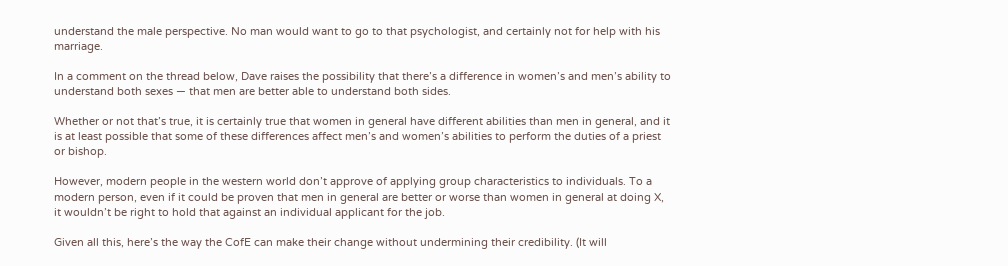understand the male perspective. No man would want to go to that psychologist, and certainly not for help with his marriage.

In a comment on the thread below, Dave raises the possibility that there’s a difference in women’s and men’s ability to understand both sexes — that men are better able to understand both sides.

Whether or not that’s true, it is certainly true that women in general have different abilities than men in general, and it is at least possible that some of these differences affect men’s and women’s abilities to perform the duties of a priest or bishop.

However, modern people in the western world don’t approve of applying group characteristics to individuals. To a modern person, even if it could be proven that men in general are better or worse than women in general at doing X, it wouldn’t be right to hold that against an individual applicant for the job.

Given all this, here’s the way the CofE can make their change without undermining their credibility. (It will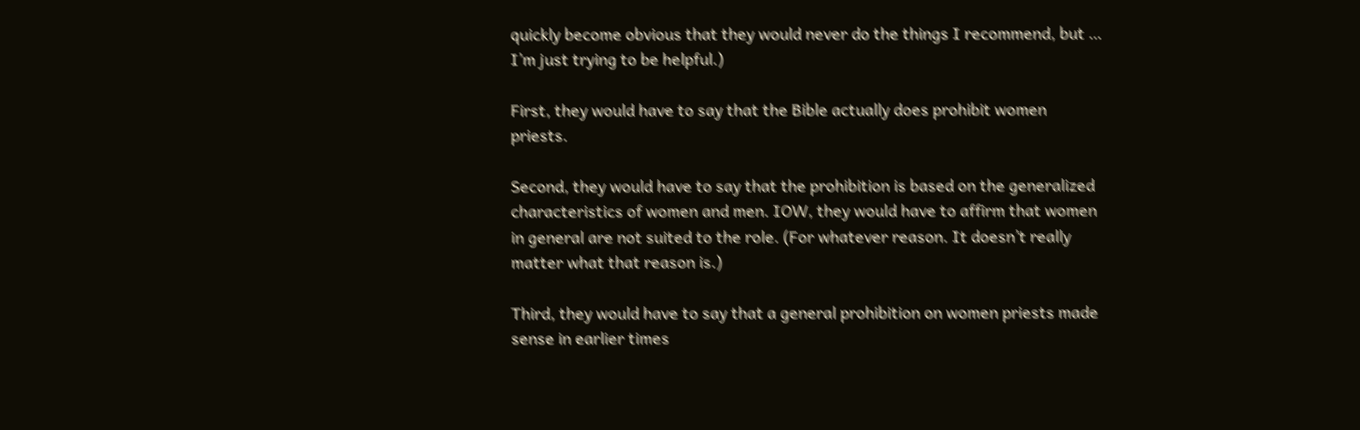quickly become obvious that they would never do the things I recommend, but … I’m just trying to be helpful.)

First, they would have to say that the Bible actually does prohibit women priests.

Second, they would have to say that the prohibition is based on the generalized characteristics of women and men. IOW, they would have to affirm that women in general are not suited to the role. (For whatever reason. It doesn’t really matter what that reason is.)

Third, they would have to say that a general prohibition on women priests made sense in earlier times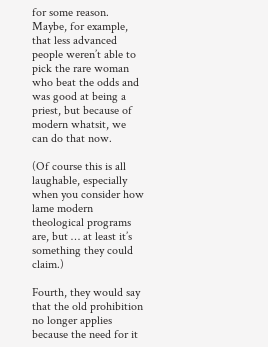for some reason. Maybe, for example, that less advanced people weren’t able to pick the rare woman who beat the odds and was good at being a priest, but because of modern whatsit, we can do that now.

(Of course this is all laughable, especially when you consider how lame modern theological programs are, but … at least it’s something they could claim.)

Fourth, they would say that the old prohibition no longer applies because the need for it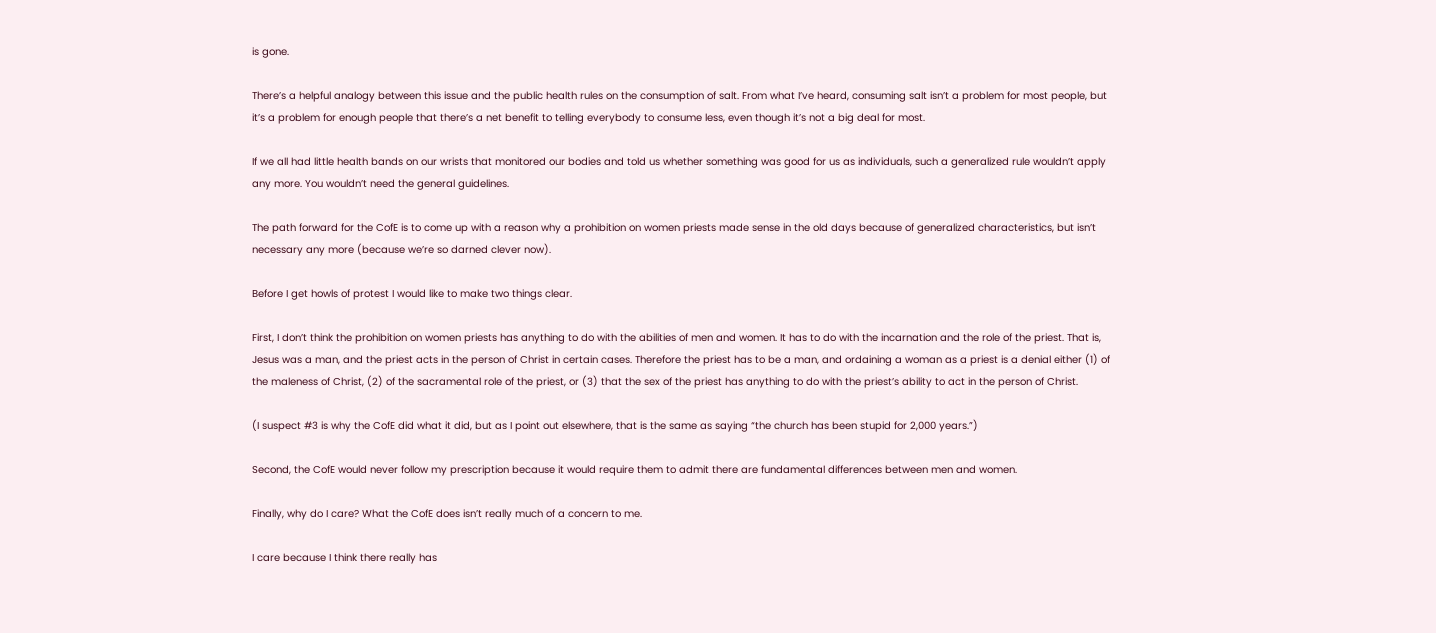is gone.

There’s a helpful analogy between this issue and the public health rules on the consumption of salt. From what I’ve heard, consuming salt isn’t a problem for most people, but it’s a problem for enough people that there’s a net benefit to telling everybody to consume less, even though it’s not a big deal for most.

If we all had little health bands on our wrists that monitored our bodies and told us whether something was good for us as individuals, such a generalized rule wouldn’t apply any more. You wouldn’t need the general guidelines.

The path forward for the CofE is to come up with a reason why a prohibition on women priests made sense in the old days because of generalized characteristics, but isn’t necessary any more (because we’re so darned clever now).

Before I get howls of protest I would like to make two things clear.

First, I don’t think the prohibition on women priests has anything to do with the abilities of men and women. It has to do with the incarnation and the role of the priest. That is, Jesus was a man, and the priest acts in the person of Christ in certain cases. Therefore the priest has to be a man, and ordaining a woman as a priest is a denial either (1) of the maleness of Christ, (2) of the sacramental role of the priest, or (3) that the sex of the priest has anything to do with the priest’s ability to act in the person of Christ.

(I suspect #3 is why the CofE did what it did, but as I point out elsewhere, that is the same as saying “the church has been stupid for 2,000 years.”)

Second, the CofE would never follow my prescription because it would require them to admit there are fundamental differences between men and women.

Finally, why do I care? What the CofE does isn’t really much of a concern to me.

I care because I think there really has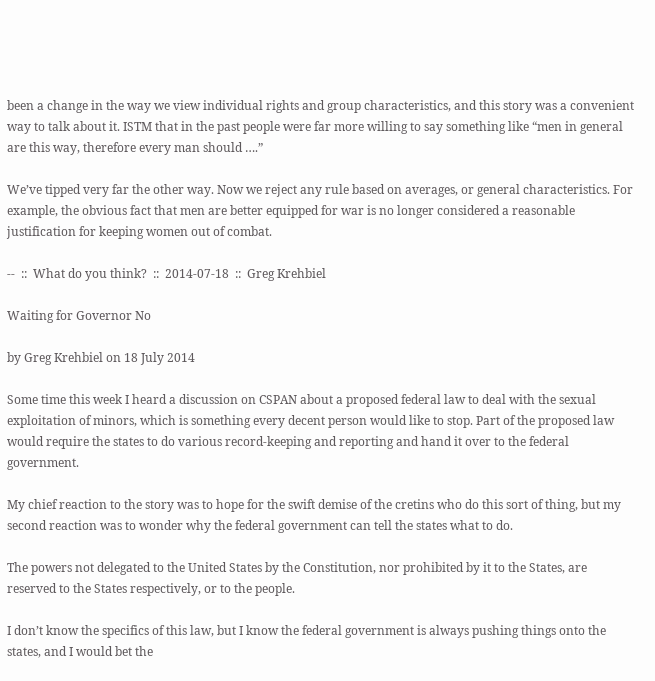been a change in the way we view individual rights and group characteristics, and this story was a convenient way to talk about it. ISTM that in the past people were far more willing to say something like “men in general are this way, therefore every man should ….”

We’ve tipped very far the other way. Now we reject any rule based on averages, or general characteristics. For example, the obvious fact that men are better equipped for war is no longer considered a reasonable justification for keeping women out of combat.

--  ::  What do you think?  ::  2014-07-18  ::  Greg Krehbiel

Waiting for Governor No

by Greg Krehbiel on 18 July 2014

Some time this week I heard a discussion on CSPAN about a proposed federal law to deal with the sexual exploitation of minors, which is something every decent person would like to stop. Part of the proposed law would require the states to do various record-keeping and reporting and hand it over to the federal government.

My chief reaction to the story was to hope for the swift demise of the cretins who do this sort of thing, but my second reaction was to wonder why the federal government can tell the states what to do.

The powers not delegated to the United States by the Constitution, nor prohibited by it to the States, are reserved to the States respectively, or to the people.

I don’t know the specifics of this law, but I know the federal government is always pushing things onto the states, and I would bet the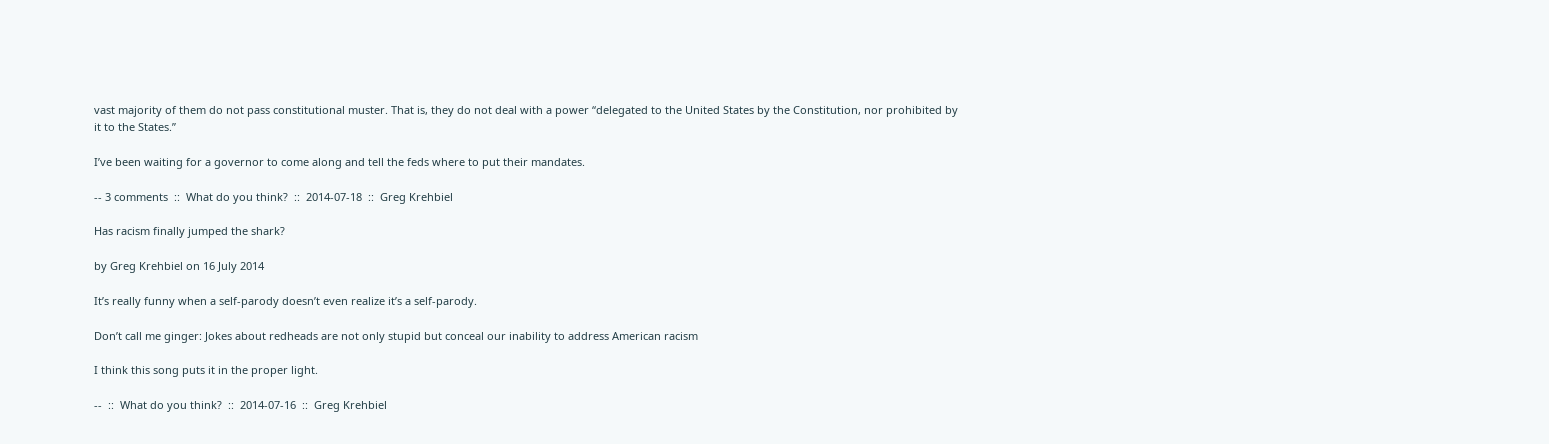vast majority of them do not pass constitutional muster. That is, they do not deal with a power “delegated to the United States by the Constitution, nor prohibited by it to the States.”

I’ve been waiting for a governor to come along and tell the feds where to put their mandates.

-- 3 comments  ::  What do you think?  ::  2014-07-18  ::  Greg Krehbiel

Has racism finally jumped the shark?

by Greg Krehbiel on 16 July 2014

It’s really funny when a self-parody doesn’t even realize it’s a self-parody.

Don’t call me ginger: Jokes about redheads are not only stupid but conceal our inability to address American racism

I think this song puts it in the proper light.

--  ::  What do you think?  ::  2014-07-16  ::  Greg Krehbiel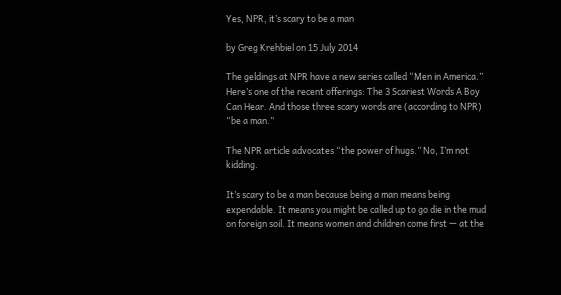Yes, NPR, it’s scary to be a man

by Greg Krehbiel on 15 July 2014

The geldings at NPR have a new series called “Men in America.” Here’s one of the recent offerings: The 3 Scariest Words A Boy Can Hear. And those three scary words are (according to NPR) “be a man.”

The NPR article advocates “the power of hugs.” No, I’m not kidding.

It’s scary to be a man because being a man means being expendable. It means you might be called up to go die in the mud on foreign soil. It means women and children come first — at the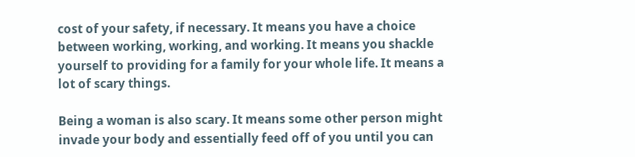cost of your safety, if necessary. It means you have a choice between working, working, and working. It means you shackle yourself to providing for a family for your whole life. It means a lot of scary things.

Being a woman is also scary. It means some other person might invade your body and essentially feed off of you until you can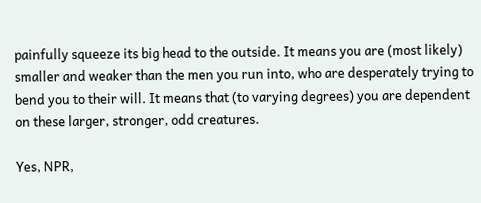painfully squeeze its big head to the outside. It means you are (most likely) smaller and weaker than the men you run into, who are desperately trying to bend you to their will. It means that (to varying degrees) you are dependent on these larger, stronger, odd creatures.

Yes, NPR,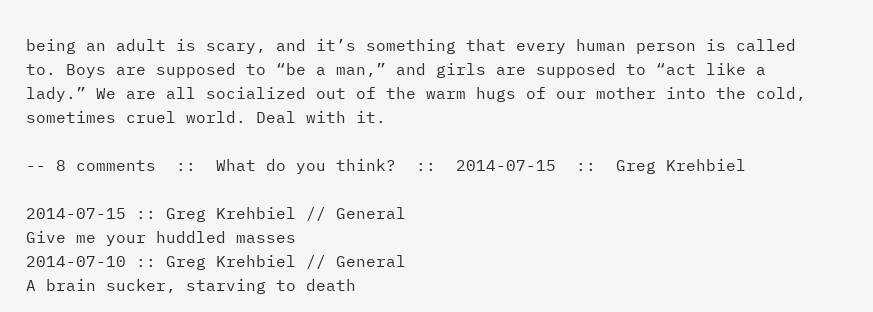being an adult is scary, and it’s something that every human person is called to. Boys are supposed to “be a man,” and girls are supposed to “act like a lady.” We are all socialized out of the warm hugs of our mother into the cold, sometimes cruel world. Deal with it.

-- 8 comments  ::  What do you think?  ::  2014-07-15  ::  Greg Krehbiel

2014-07-15 :: Greg Krehbiel // General
Give me your huddled masses
2014-07-10 :: Greg Krehbiel // General
A brain sucker, starving to death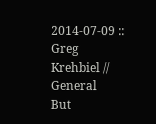2014-07-09 :: Greg Krehbiel // General
But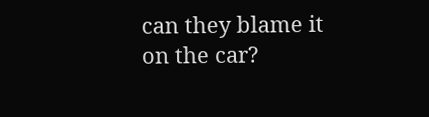can they blame it on the car?